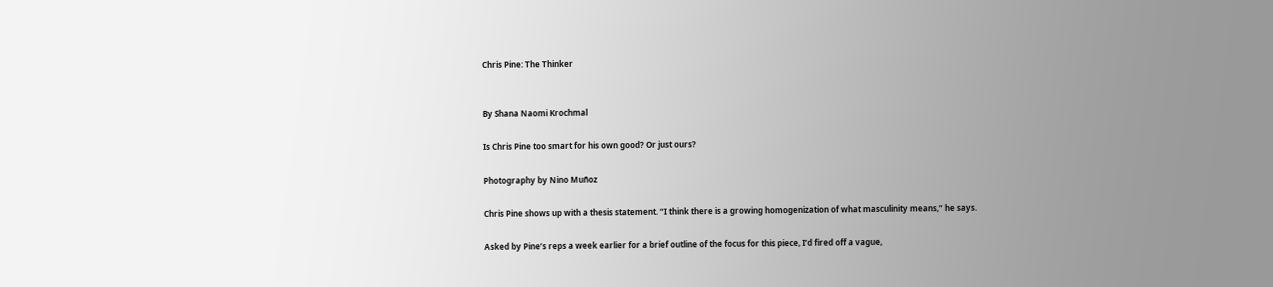Chris Pine: The Thinker


By Shana Naomi Krochmal

Is Chris Pine too smart for his own good? Or just ours?

Photography by Nino Muñoz

Chris Pine shows up with a thesis statement. “I think there is a growing homogenization of what masculinity means,” he says.

Asked by Pine’s reps a week earlier for a brief outline of the focus for this piece, I’d fired off a vague,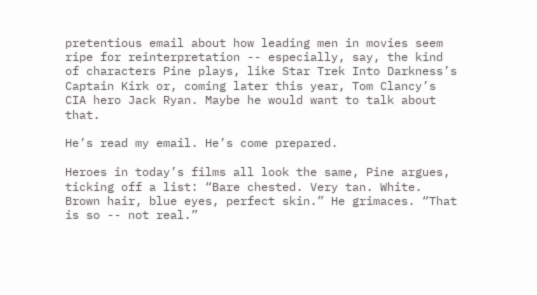pretentious email about how leading men in movies seem ripe for reinterpretation -- especially, say, the kind of characters Pine plays, like Star Trek Into Darkness’s Captain Kirk or, coming later this year, Tom Clancy’s CIA hero Jack Ryan. Maybe he would want to talk about that.

He’s read my email. He’s come prepared.

Heroes in today’s films all look the same, Pine argues, ticking off a list: “Bare chested. Very tan. White. Brown hair, blue eyes, perfect skin.” He grimaces. “That is so -- not real.”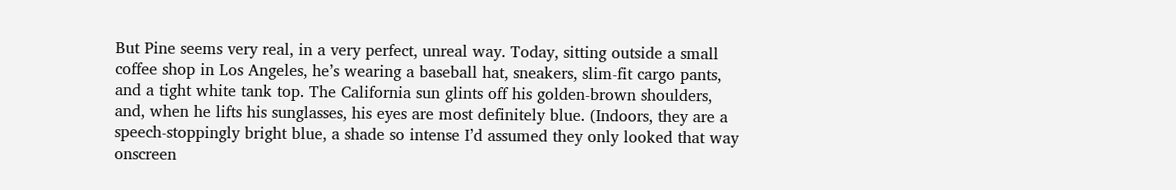But Pine seems very real, in a very perfect, unreal way. Today, sitting outside a small coffee shop in Los Angeles, he’s wearing a baseball hat, sneakers, slim-fit cargo pants, and a tight white tank top. The California sun glints off his golden-brown shoulders, and, when he lifts his sunglasses, his eyes are most definitely blue. (Indoors, they are a speech-stoppingly bright blue, a shade so intense I’d assumed they only looked that way onscreen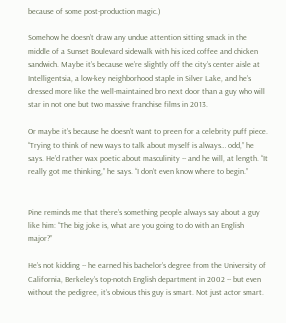because of some post-production magic.)

Somehow he doesn’t draw any undue attention sitting smack in the middle of a Sunset Boulevard sidewalk with his iced coffee and chicken sandwich. Maybe it’s because we’re slightly off the city’s center aisle at Intelligentsia, a low-key neighborhood staple in Silver Lake, and he’s dressed more like the well-maintained bro next door than a guy who will star in not one but two massive franchise films in 2013.

Or maybe it’s because he doesn’t want to preen for a celebrity puff piece. “Trying to think of new ways to talk about myself is always… odd,” he says. He’d rather wax poetic about masculinity -- and he will, at length. “It really got me thinking,” he says. “I don’t even know where to begin.”


Pine reminds me that there’s something people always say about a guy like him: “The big joke is, what are you going to do with an English major?”

He’s not kidding -- he earned his bachelor’s degree from the University of California, Berkeley’s top-notch English department in 2002 -- but even without the pedigree, it’s obvious this guy is smart. Not just actor smart.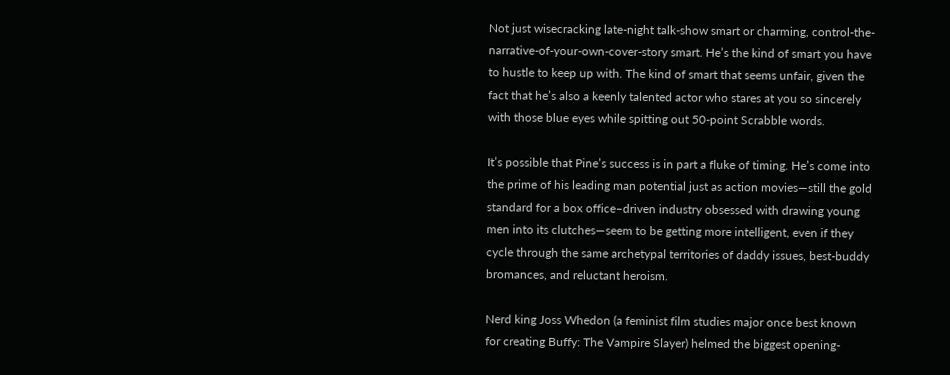Not just wisecracking late-night talk-show smart or charming, control-the-narrative-of-your-own-cover-story smart. He’s the kind of smart you have to hustle to keep up with. The kind of smart that seems unfair, given the fact that he’s also a keenly talented actor who stares at you so sincerely with those blue eyes while spitting out 50-point Scrabble words.

It’s possible that Pine’s success is in part a fluke of timing. He’s come into the prime of his leading man potential just as action movies—still the gold standard for a box office–driven industry obsessed with drawing young men into its clutches—seem to be getting more intelligent, even if they cycle through the same archetypal territories of daddy issues, best-buddy bromances, and reluctant heroism.

Nerd king Joss Whedon (a feminist film studies major once best known for creating Buffy: The Vampire Slayer) helmed the biggest opening-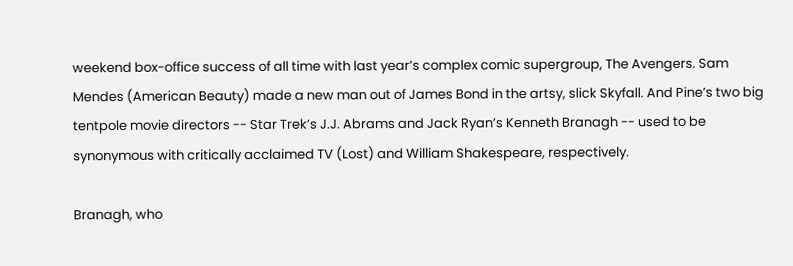weekend box-office success of all time with last year’s complex comic supergroup, The Avengers. Sam Mendes (American Beauty) made a new man out of James Bond in the artsy, slick Skyfall. And Pine’s two big tentpole movie directors -- Star Trek’s J.J. Abrams and Jack Ryan’s Kenneth Branagh -- used to be synonymous with critically acclaimed TV (Lost) and William Shakespeare, respectively.

Branagh, who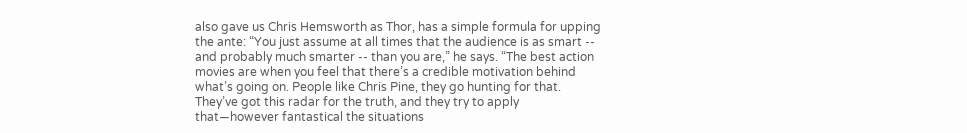also gave us Chris Hemsworth as Thor, has a simple formula for upping the ante: “You just assume at all times that the audience is as smart -- and probably much smarter -- than you are,” he says. “The best action movies are when you feel that there’s a credible motivation behind what’s going on. People like Chris Pine, they go hunting for that. They’ve got this radar for the truth, and they try to apply that—however fantastical the situations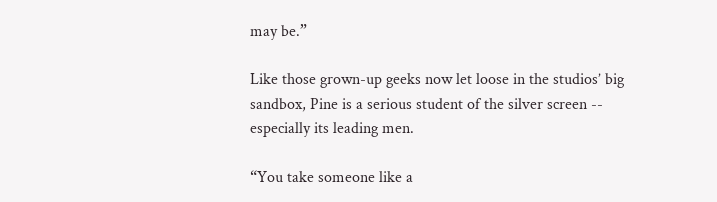may be.”

Like those grown-up geeks now let loose in the studios’ big sandbox, Pine is a serious student of the silver screen -- especially its leading men.

“You take someone like a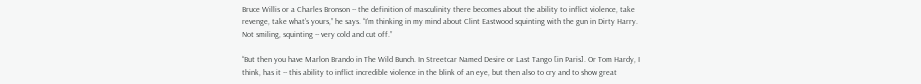Bruce Willis or a Charles Bronson -- the definition of masculinity there becomes about the ability to inflict violence, take revenge, take what’s yours,” he says. “I’m thinking in my mind about Clint Eastwood squinting with the gun in Dirty Harry. Not smiling, squinting -- very cold and cut off.”

“But then you have Marlon Brando in The Wild Bunch. In Streetcar Named Desire or Last Tango [in Paris]. Or Tom Hardy, I think, has it -- this ability to inflict incredible violence in the blink of an eye, but then also to cry and to show great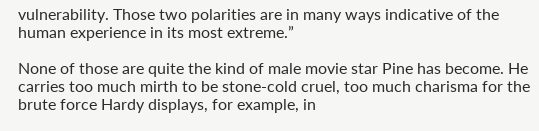vulnerability. Those two polarities are in many ways indicative of the human experience in its most extreme.”

None of those are quite the kind of male movie star Pine has become. He carries too much mirth to be stone-cold cruel, too much charisma for the brute force Hardy displays, for example, in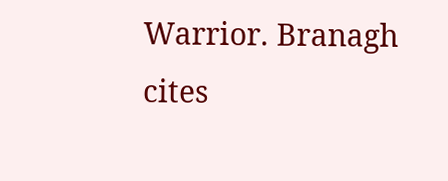Warrior. Branagh cites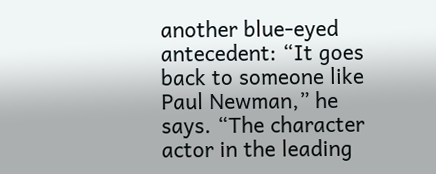another blue-eyed antecedent: “It goes back to someone like Paul Newman,” he says. “The character actor in the leading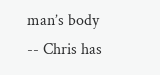man’s body -- Chris has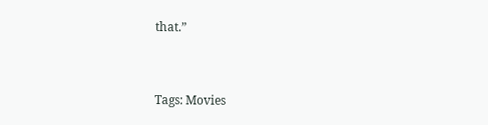that.”


Tags: Movies